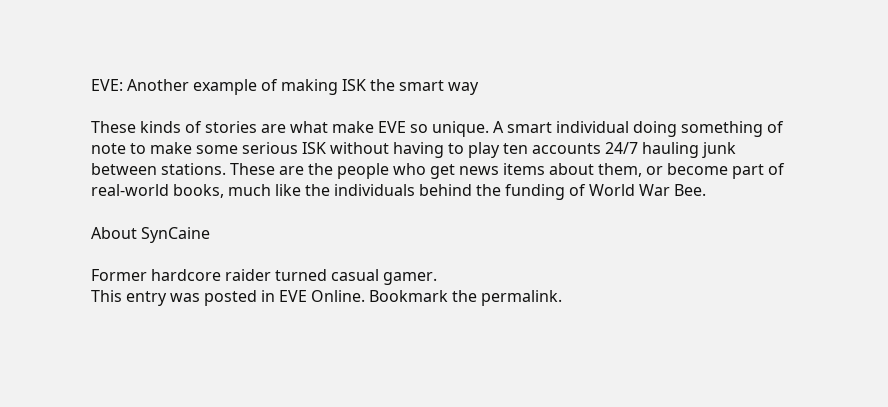EVE: Another example of making ISK the smart way

These kinds of stories are what make EVE so unique. A smart individual doing something of note to make some serious ISK without having to play ten accounts 24/7 hauling junk between stations. These are the people who get news items about them, or become part of real-world books, much like the individuals behind the funding of World War Bee.

About SynCaine

Former hardcore raider turned casual gamer.
This entry was posted in EVE Online. Bookmark the permalink.